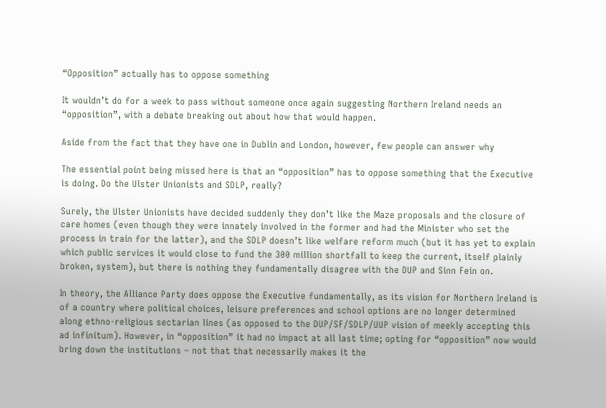“Opposition” actually has to oppose something

It wouldn’t do for a week to pass without someone once again suggesting Northern Ireland needs an “opposition”, with a debate breaking out about how that would happen.

Aside from the fact that they have one in Dublin and London, however, few people can answer why

The essential point being missed here is that an “opposition” has to oppose something that the Executive is doing. Do the Ulster Unionists and SDLP, really?

Surely, the Ulster Unionists have decided suddenly they don’t like the Maze proposals and the closure of care homes (even though they were innately involved in the former and had the Minister who set the process in train for the latter), and the SDLP doesn’t like welfare reform much (but it has yet to explain which public services it would close to fund the 300 million shortfall to keep the current, itself plainly broken, system), but there is nothing they fundamentally disagree with the DUP and Sinn Fein on.

In theory, the Alliance Party does oppose the Executive fundamentally, as its vision for Northern Ireland is of a country where political choices, leisure preferences and school options are no longer determined along ethno-religious sectarian lines (as opposed to the DUP/SF/SDLP/UUP vision of meekly accepting this ad infinitum). However, in “opposition” it had no impact at all last time; opting for “opposition” now would bring down the institutions – not that that necessarily makes it the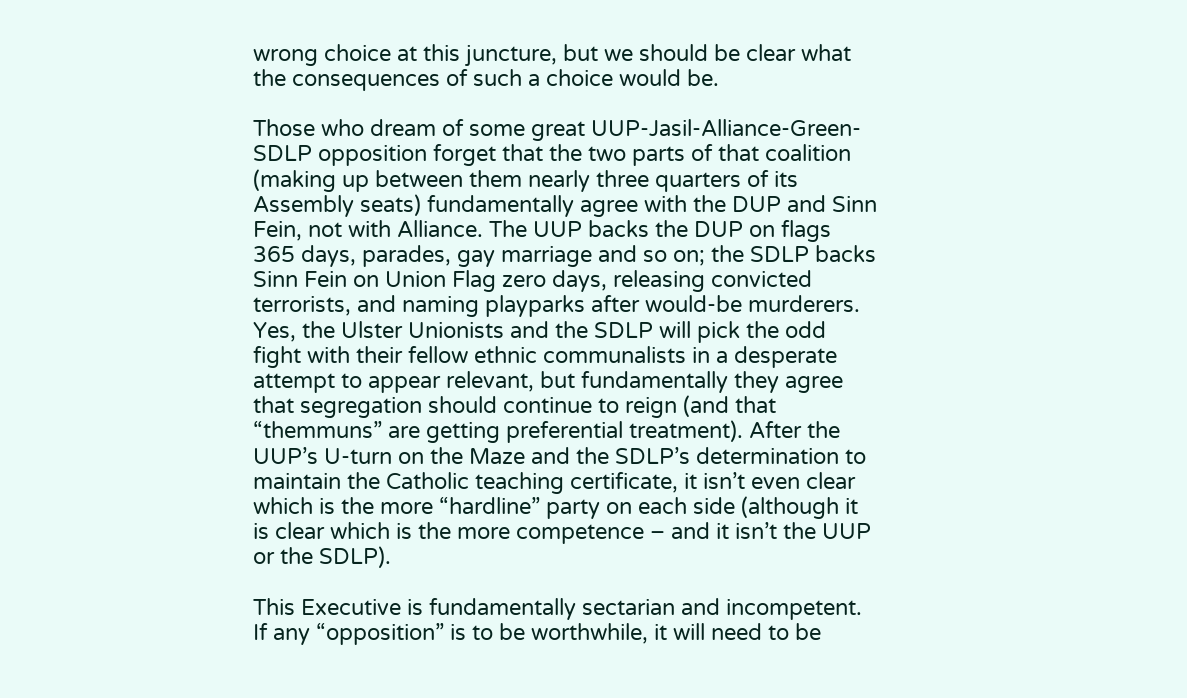wrong choice at this juncture, but we should be clear what the consequences of such a choice would be.

Those who dream of some great UUP-Jasil-Alliance-Green-SDLP opposition forget that the two parts of that coalition (making up between them nearly three quarters of its Assembly seats) fundamentally agree with the DUP and Sinn Fein, not with Alliance. The UUP backs the DUP on flags 365 days, parades, gay marriage and so on; the SDLP backs Sinn Fein on Union Flag zero days, releasing convicted terrorists, and naming playparks after would-be murderers. Yes, the Ulster Unionists and the SDLP will pick the odd fight with their fellow ethnic communalists in a desperate attempt to appear relevant, but fundamentally they agree that segregation should continue to reign (and that “themmuns” are getting preferential treatment). After the UUP’s U-turn on the Maze and the SDLP’s determination to maintain the Catholic teaching certificate, it isn’t even clear which is the more “hardline” party on each side (although it is clear which is the more competence – and it isn’t the UUP or the SDLP).

This Executive is fundamentally sectarian and incompetent. If any “opposition” is to be worthwhile, it will need to be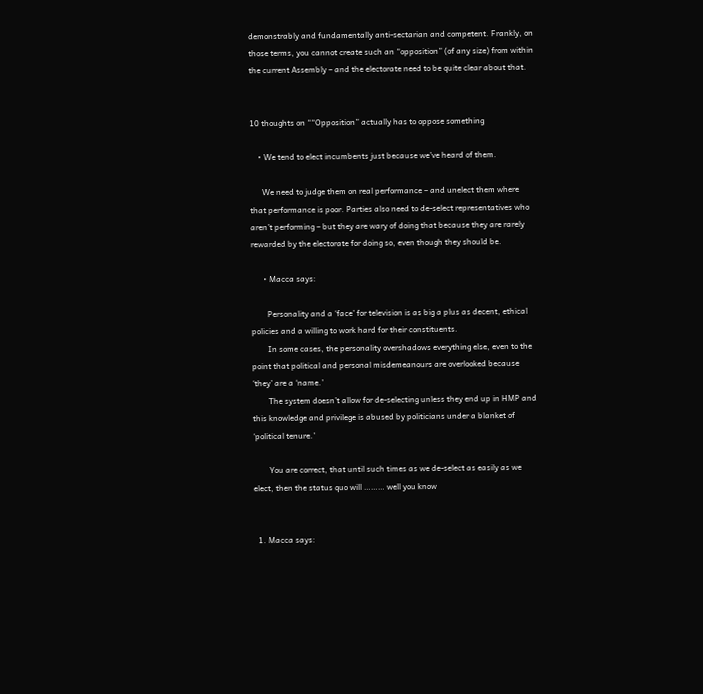demonstrably and fundamentally anti-sectarian and competent. Frankly, on those terms, you cannot create such an “opposition” (of any size) from within the current Assembly – and the electorate need to be quite clear about that.


10 thoughts on ““Opposition” actually has to oppose something

    • We tend to elect incumbents just because we’ve heard of them.

      We need to judge them on real performance – and unelect them where that performance is poor. Parties also need to de-select representatives who aren’t performing – but they are wary of doing that because they are rarely rewarded by the electorate for doing so, even though they should be.

      • Macca says:

        Personality and a ‘face’ for television is as big a plus as decent, ethical policies and a willing to work hard for their constituents.
        In some cases, the personality overshadows everything else, even to the point that political and personal misdemeanours are overlooked because ‘they’ are a ‘name.’
        The system doesn’t allow for de-selecting unless they end up in HMP and this knowledge and privilege is abused by politicians under a blanket of ‘political tenure.’

        You are correct, that until such times as we de-select as easily as we elect, then the status quo will ……… well you know


  1. Macca says: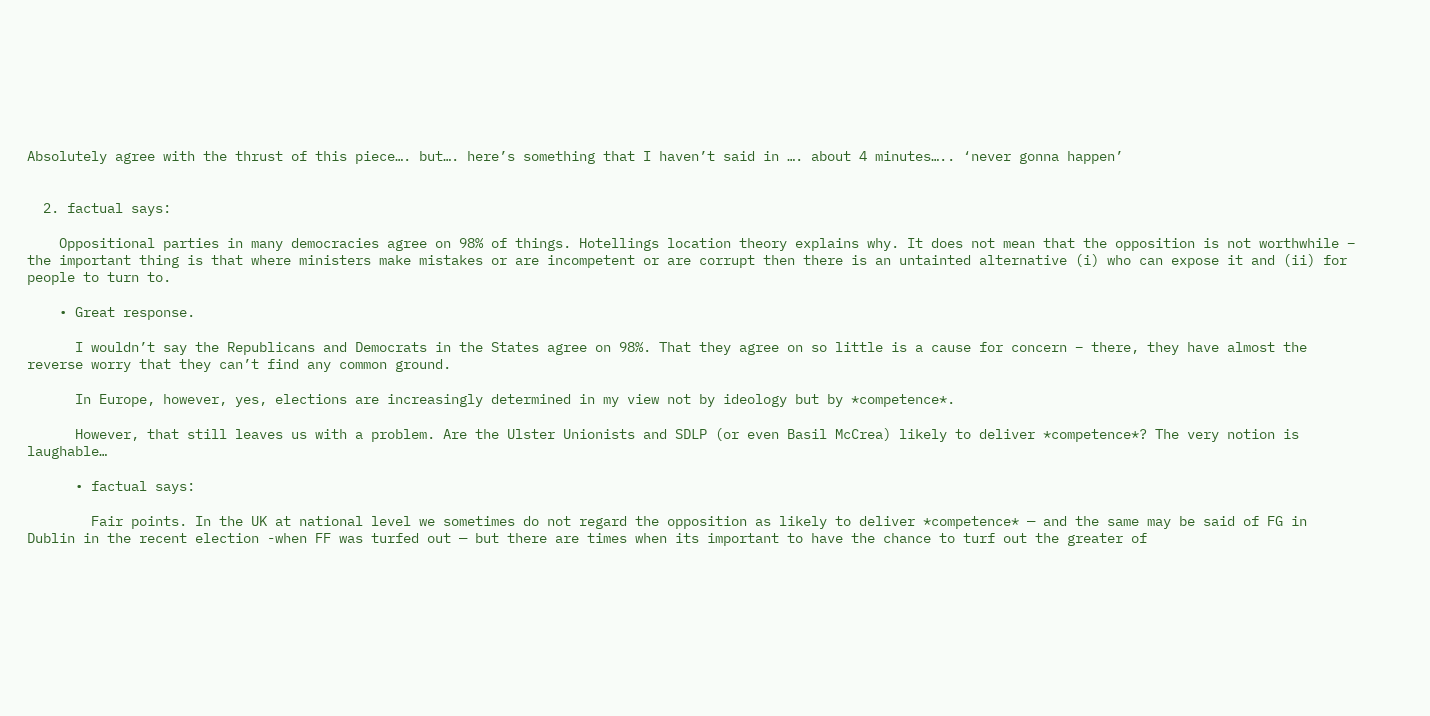Absolutely agree with the thrust of this piece…. but…. here’s something that I haven’t said in …. about 4 minutes….. ‘never gonna happen’


  2. factual says:

    Oppositional parties in many democracies agree on 98% of things. Hotellings location theory explains why. It does not mean that the opposition is not worthwhile – the important thing is that where ministers make mistakes or are incompetent or are corrupt then there is an untainted alternative (i) who can expose it and (ii) for people to turn to.

    • Great response.

      I wouldn’t say the Republicans and Democrats in the States agree on 98%. That they agree on so little is a cause for concern – there, they have almost the reverse worry that they can’t find any common ground.

      In Europe, however, yes, elections are increasingly determined in my view not by ideology but by *competence*.

      However, that still leaves us with a problem. Are the Ulster Unionists and SDLP (or even Basil McCrea) likely to deliver *competence*? The very notion is laughable…

      • factual says:

        Fair points. In the UK at national level we sometimes do not regard the opposition as likely to deliver *competence* — and the same may be said of FG in Dublin in the recent election -when FF was turfed out — but there are times when its important to have the chance to turf out the greater of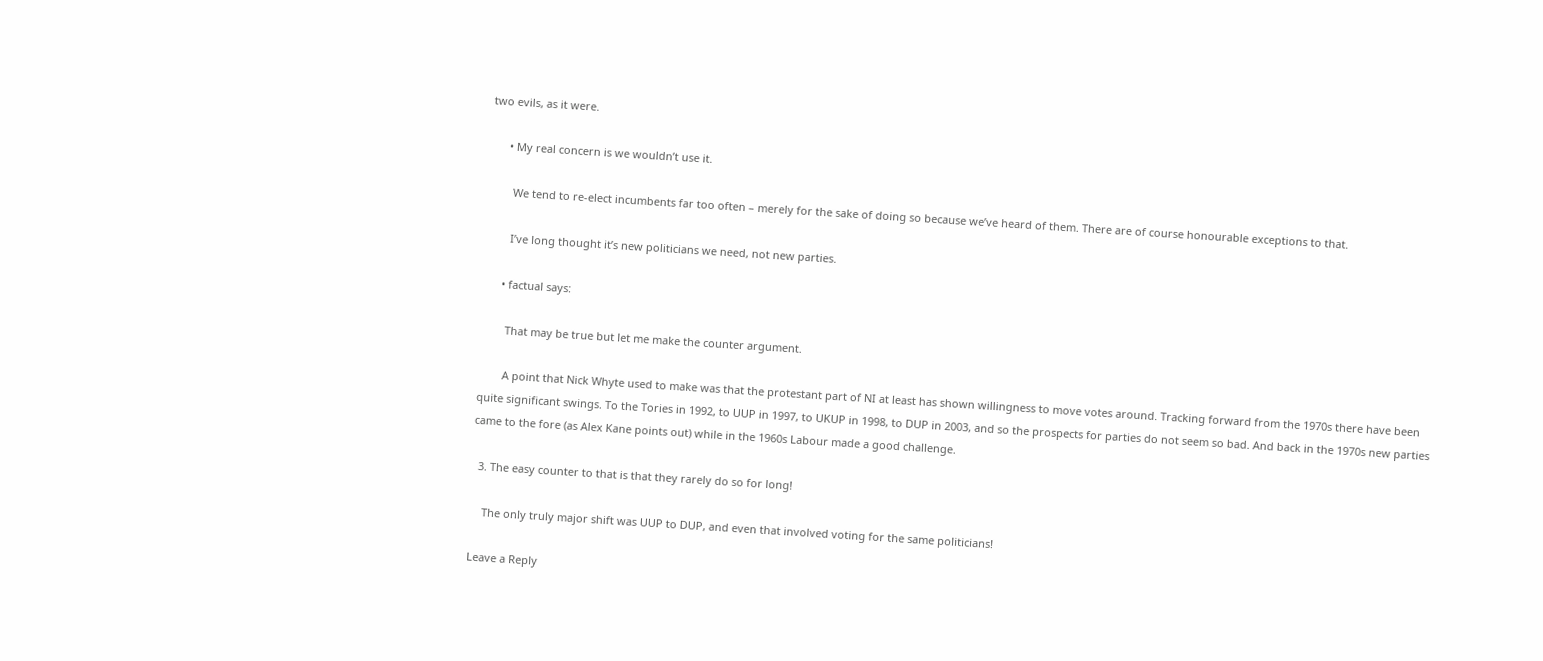two evils, as it were.

      • My real concern is we wouldn’t use it.

        We tend to re-elect incumbents far too often – merely for the sake of doing so because we’ve heard of them. There are of course honourable exceptions to that.

        I’ve long thought it’s new politicians we need, not new parties.

      • factual says:

        That may be true but let me make the counter argument.

        A point that Nick Whyte used to make was that the protestant part of NI at least has shown willingness to move votes around. Tracking forward from the 1970s there have been quite significant swings. To the Tories in 1992, to UUP in 1997, to UKUP in 1998, to DUP in 2003, and so the prospects for parties do not seem so bad. And back in the 1970s new parties came to the fore (as Alex Kane points out) while in the 1960s Labour made a good challenge.

  3. The easy counter to that is that they rarely do so for long!

    The only truly major shift was UUP to DUP, and even that involved voting for the same politicians!

Leave a Reply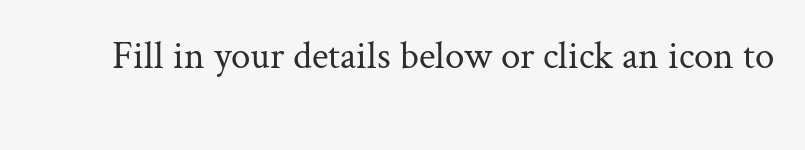Fill in your details below or click an icon to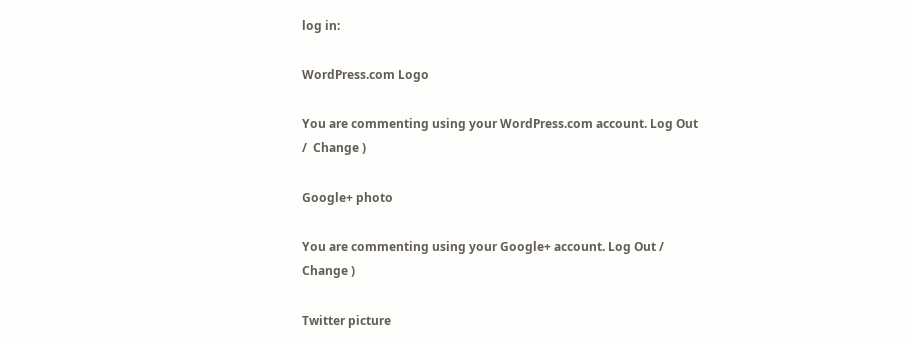log in:

WordPress.com Logo

You are commenting using your WordPress.com account. Log Out /  Change )

Google+ photo

You are commenting using your Google+ account. Log Out /  Change )

Twitter picture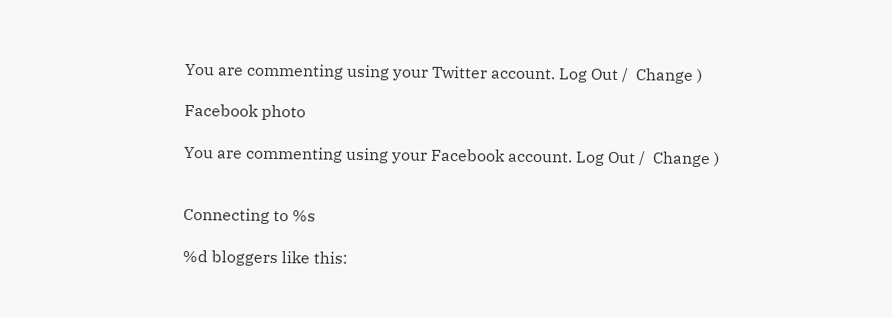You are commenting using your Twitter account. Log Out /  Change )

Facebook photo

You are commenting using your Facebook account. Log Out /  Change )


Connecting to %s

%d bloggers like this: